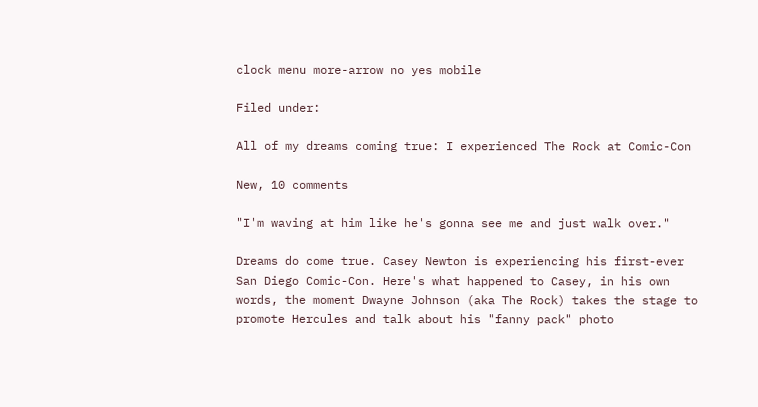clock menu more-arrow no yes mobile

Filed under:

All of my dreams coming true: I experienced The Rock at Comic-Con

New, 10 comments

"I'm waving at him like he's gonna see me and just walk over."

Dreams do come true. Casey Newton is experiencing his first-ever San Diego Comic-Con. Here's what happened to Casey, in his own words, the moment Dwayne Johnson (aka The Rock) takes the stage to promote Hercules and talk about his "fanny pack" photo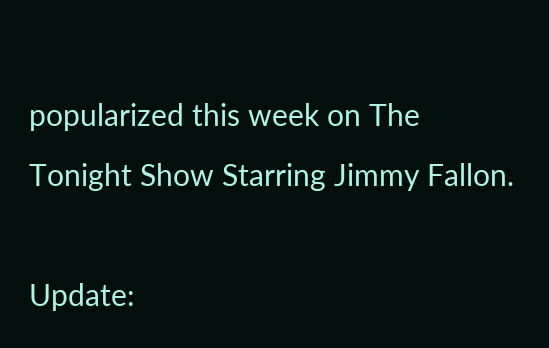popularized this week on The Tonight Show Starring Jimmy Fallon.

Update: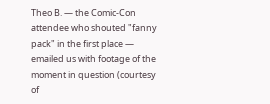Theo B. — the Comic-Con attendee who shouted "fanny pack" in the first place — emailed us with footage of the moment in question (courtesy of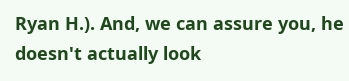Ryan H.). And, we can assure you, he doesn't actually look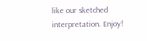like our sketched interpretation. Enjoy!